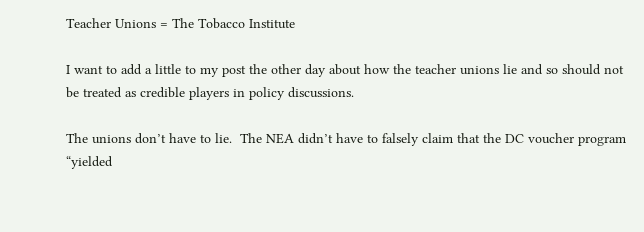Teacher Unions = The Tobacco Institute

I want to add a little to my post the other day about how the teacher unions lie and so should not be treated as credible players in policy discussions.

The unions don’t have to lie.  The NEA didn’t have to falsely claim that the DC voucher program “yielded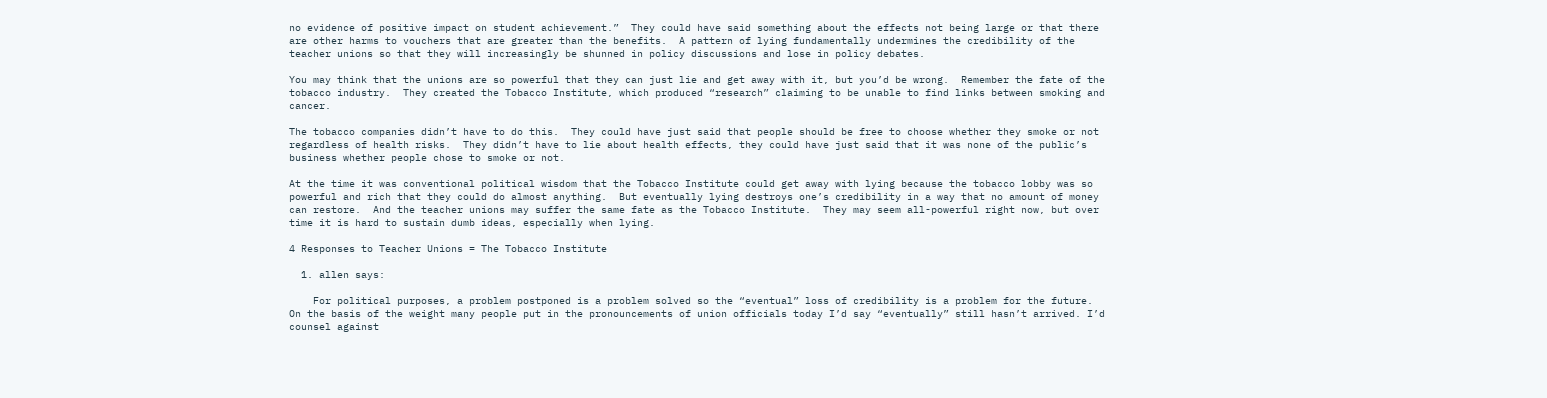no evidence of positive impact on student achievement.”  They could have said something about the effects not being large or that there are other harms to vouchers that are greater than the benefits.  A pattern of lying fundamentally undermines the credibility of the teacher unions so that they will increasingly be shunned in policy discussions and lose in policy debates.

You may think that the unions are so powerful that they can just lie and get away with it, but you’d be wrong.  Remember the fate of the tobacco industry.  They created the Tobacco Institute, which produced “research” claiming to be unable to find links between smoking and cancer.

The tobacco companies didn’t have to do this.  They could have just said that people should be free to choose whether they smoke or not regardless of health risks.  They didn’t have to lie about health effects, they could have just said that it was none of the public’s business whether people chose to smoke or not.

At the time it was conventional political wisdom that the Tobacco Institute could get away with lying because the tobacco lobby was so powerful and rich that they could do almost anything.  But eventually lying destroys one’s credibility in a way that no amount of money can restore.  And the teacher unions may suffer the same fate as the Tobacco Institute.  They may seem all-powerful right now, but over time it is hard to sustain dumb ideas, especially when lying.

4 Responses to Teacher Unions = The Tobacco Institute

  1. allen says:

    For political purposes, a problem postponed is a problem solved so the “eventual” loss of credibility is a problem for the future. On the basis of the weight many people put in the pronouncements of union officials today I’d say “eventually” still hasn’t arrived. I’d counsel against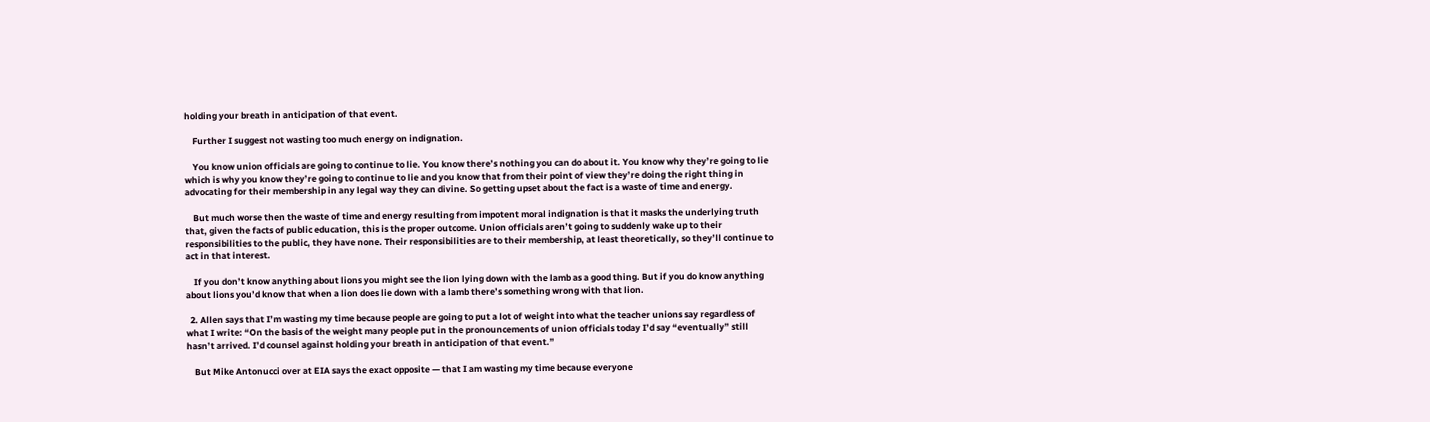holding your breath in anticipation of that event.

    Further I suggest not wasting too much energy on indignation.

    You know union officials are going to continue to lie. You know there’s nothing you can do about it. You know why they’re going to lie which is why you know they’re going to continue to lie and you know that from their point of view they’re doing the right thing in advocating for their membership in any legal way they can divine. So getting upset about the fact is a waste of time and energy.

    But much worse then the waste of time and energy resulting from impotent moral indignation is that it masks the underlying truth that, given the facts of public education, this is the proper outcome. Union officials aren’t going to suddenly wake up to their responsibilities to the public, they have none. Their responsibilities are to their membership, at least theoretically, so they’ll continue to act in that interest.

    If you don’t know anything about lions you might see the lion lying down with the lamb as a good thing. But if you do know anything about lions you’d know that when a lion does lie down with a lamb there’s something wrong with that lion.

  2. Allen says that I’m wasting my time because people are going to put a lot of weight into what the teacher unions say regardless of what I write: “On the basis of the weight many people put in the pronouncements of union officials today I’d say “eventually” still hasn’t arrived. I’d counsel against holding your breath in anticipation of that event.”

    But Mike Antonucci over at EIA says the exact opposite — that I am wasting my time because everyone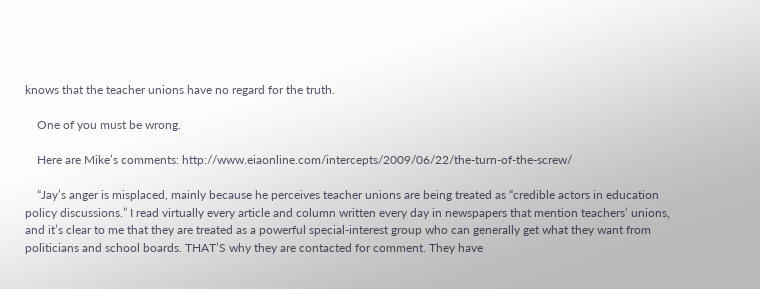knows that the teacher unions have no regard for the truth.

    One of you must be wrong.

    Here are Mike’s comments: http://www.eiaonline.com/intercepts/2009/06/22/the-turn-of-the-screw/

    “Jay’s anger is misplaced, mainly because he perceives teacher unions are being treated as “credible actors in education policy discussions.” I read virtually every article and column written every day in newspapers that mention teachers’ unions, and it’s clear to me that they are treated as a powerful special-interest group who can generally get what they want from politicians and school boards. THAT’S why they are contacted for comment. They have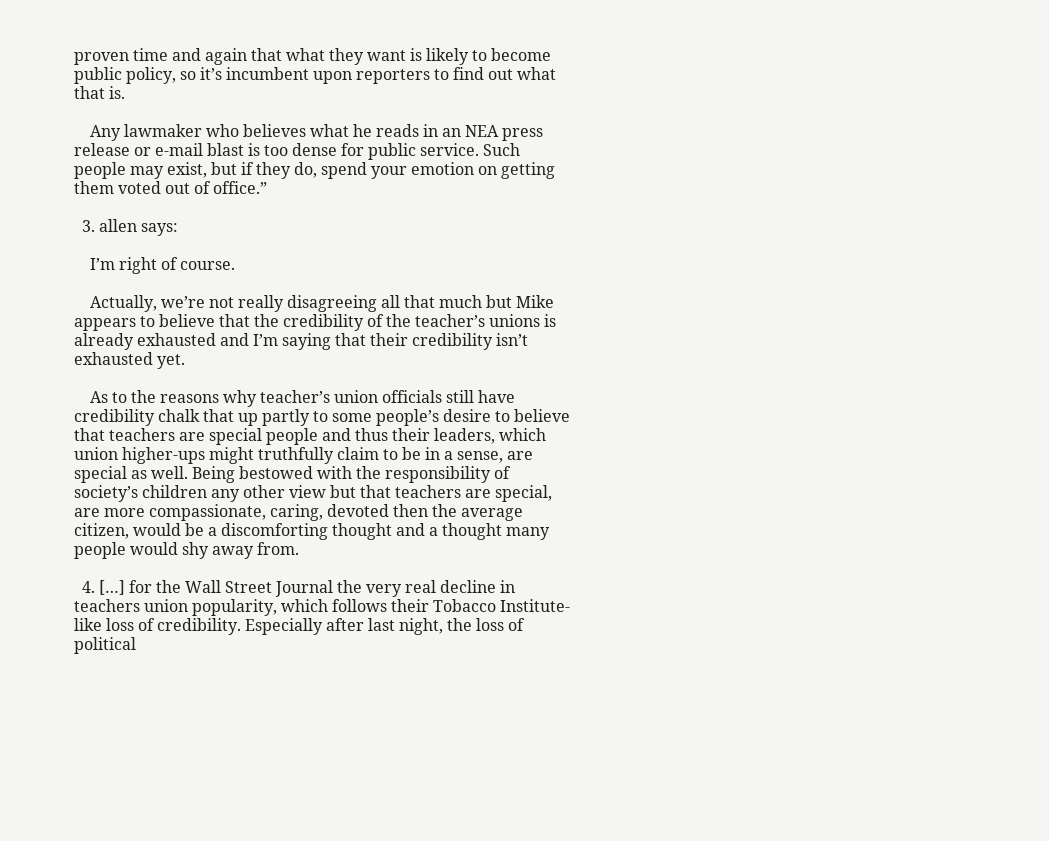proven time and again that what they want is likely to become public policy, so it’s incumbent upon reporters to find out what that is.

    Any lawmaker who believes what he reads in an NEA press release or e-mail blast is too dense for public service. Such people may exist, but if they do, spend your emotion on getting them voted out of office.”

  3. allen says:

    I’m right of course.

    Actually, we’re not really disagreeing all that much but Mike appears to believe that the credibility of the teacher’s unions is already exhausted and I’m saying that their credibility isn’t exhausted yet.

    As to the reasons why teacher’s union officials still have credibility chalk that up partly to some people’s desire to believe that teachers are special people and thus their leaders, which union higher-ups might truthfully claim to be in a sense, are special as well. Being bestowed with the responsibility of society’s children any other view but that teachers are special, are more compassionate, caring, devoted then the average citizen, would be a discomforting thought and a thought many people would shy away from.

  4. […] for the Wall Street Journal the very real decline in teachers union popularity, which follows their Tobacco Institute-like loss of credibility. Especially after last night, the loss of political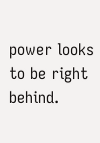power looks to be right behind.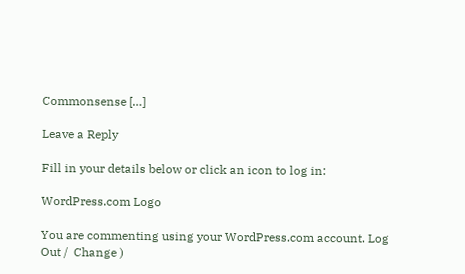Commonsense […]

Leave a Reply

Fill in your details below or click an icon to log in:

WordPress.com Logo

You are commenting using your WordPress.com account. Log Out /  Change )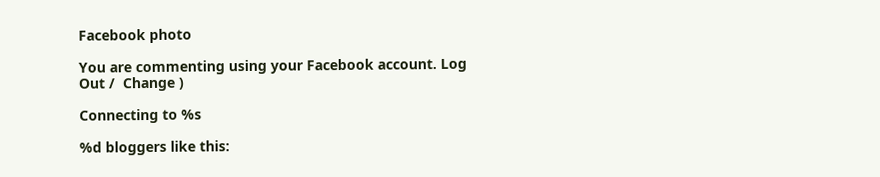Facebook photo

You are commenting using your Facebook account. Log Out /  Change )

Connecting to %s

%d bloggers like this: